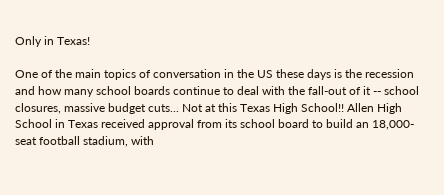Only in Texas!

One of the main topics of conversation in the US these days is the recession and how many school boards continue to deal with the fall-out of it -- school closures, massive budget cuts... Not at this Texas High School!! Allen High School in Texas received approval from its school board to build an 18,000-seat football stadium, with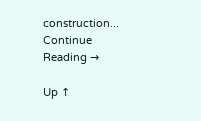construction... Continue Reading →

Up ↑